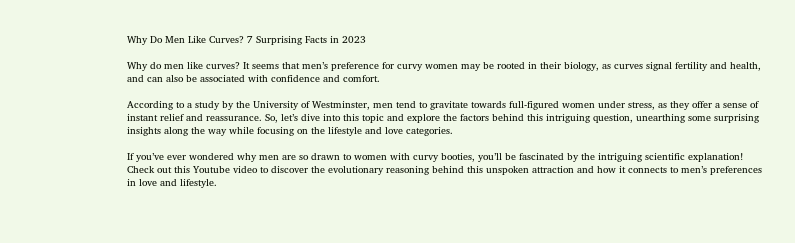Why Do Men Like Curves? 7 Surprising Facts in 2023

Why do men like curves? It seems that men’s preference for curvy women may be rooted in their biology, as curves signal fertility and health, and can also be associated with confidence and comfort.

According to a study by the University of Westminster, men tend to gravitate towards full-figured women under stress, as they offer a sense of instant relief and reassurance. So, let’s dive into this topic and explore the factors behind this intriguing question, unearthing some surprising insights along the way while focusing on the lifestyle and love categories.

If you’ve ever wondered why men are so drawn to women with curvy booties, you’ll be fascinated by the intriguing scientific explanation! Check out this Youtube video to discover the evolutionary reasoning behind this unspoken attraction and how it connects to men’s preferences in love and lifestyle.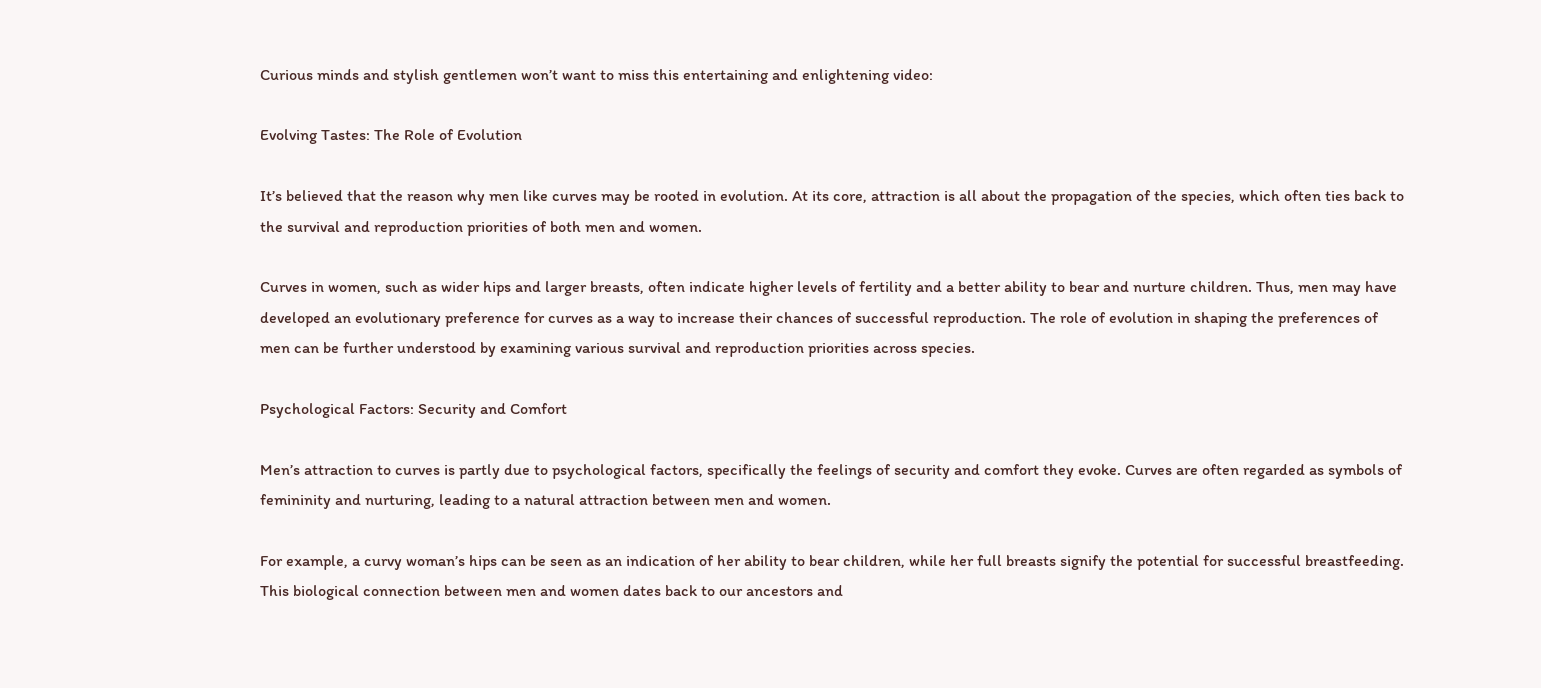Curious minds and stylish gentlemen won’t want to miss this entertaining and enlightening video:

Evolving Tastes: The Role of Evolution

It’s believed that the reason why men like curves may be rooted in evolution. At its core, attraction is all about the propagation of the species, which often ties back to the survival and reproduction priorities of both men and women.

Curves in women, such as wider hips and larger breasts, often indicate higher levels of fertility and a better ability to bear and nurture children. Thus, men may have developed an evolutionary preference for curves as a way to increase their chances of successful reproduction. The role of evolution in shaping the preferences of men can be further understood by examining various survival and reproduction priorities across species.

Psychological Factors: Security and Comfort

Men’s attraction to curves is partly due to psychological factors, specifically the feelings of security and comfort they evoke. Curves are often regarded as symbols of femininity and nurturing, leading to a natural attraction between men and women.

For example, a curvy woman’s hips can be seen as an indication of her ability to bear children, while her full breasts signify the potential for successful breastfeeding. This biological connection between men and women dates back to our ancestors and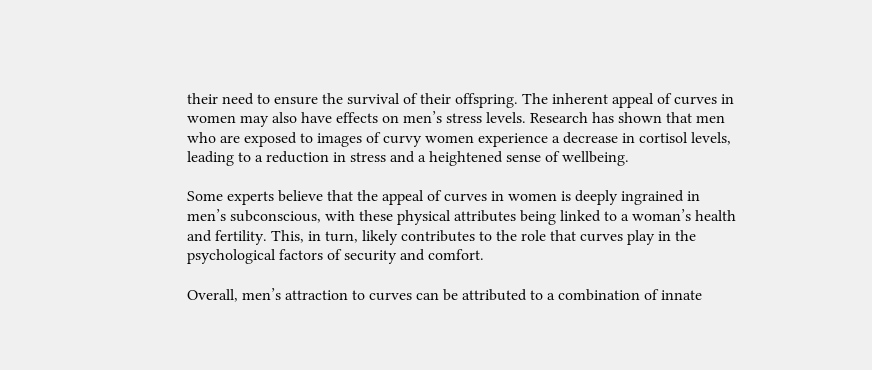their need to ensure the survival of their offspring. The inherent appeal of curves in women may also have effects on men’s stress levels. Research has shown that men who are exposed to images of curvy women experience a decrease in cortisol levels, leading to a reduction in stress and a heightened sense of wellbeing.

Some experts believe that the appeal of curves in women is deeply ingrained in men’s subconscious, with these physical attributes being linked to a woman’s health and fertility. This, in turn, likely contributes to the role that curves play in the psychological factors of security and comfort.

Overall, men’s attraction to curves can be attributed to a combination of innate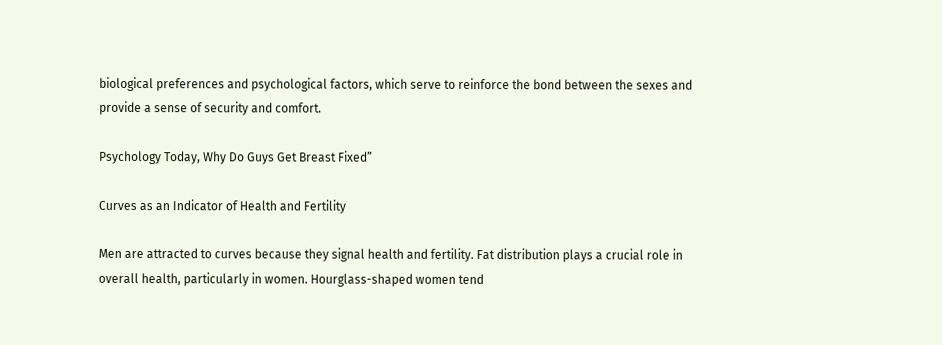biological preferences and psychological factors, which serve to reinforce the bond between the sexes and provide a sense of security and comfort.

Psychology Today, Why Do Guys Get Breast Fixed”

Curves as an Indicator of Health and Fertility

Men are attracted to curves because they signal health and fertility. Fat distribution plays a crucial role in overall health, particularly in women. Hourglass-shaped women tend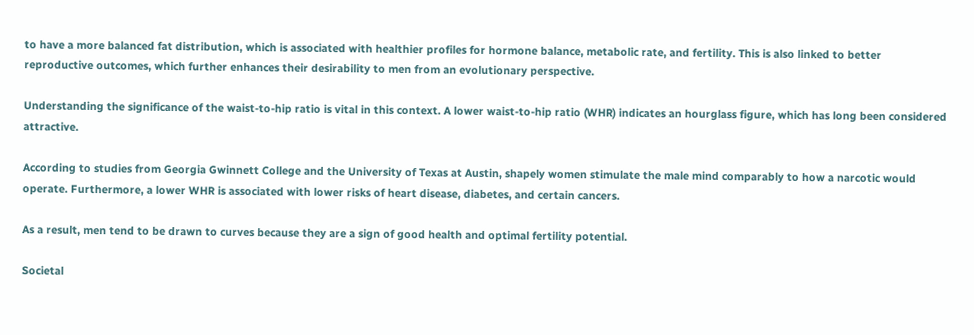to have a more balanced fat distribution, which is associated with healthier profiles for hormone balance, metabolic rate, and fertility. This is also linked to better reproductive outcomes, which further enhances their desirability to men from an evolutionary perspective.

Understanding the significance of the waist-to-hip ratio is vital in this context. A lower waist-to-hip ratio (WHR) indicates an hourglass figure, which has long been considered attractive.

According to studies from Georgia Gwinnett College and the University of Texas at Austin, shapely women stimulate the male mind comparably to how a narcotic would operate. Furthermore, a lower WHR is associated with lower risks of heart disease, diabetes, and certain cancers.

As a result, men tend to be drawn to curves because they are a sign of good health and optimal fertility potential.

Societal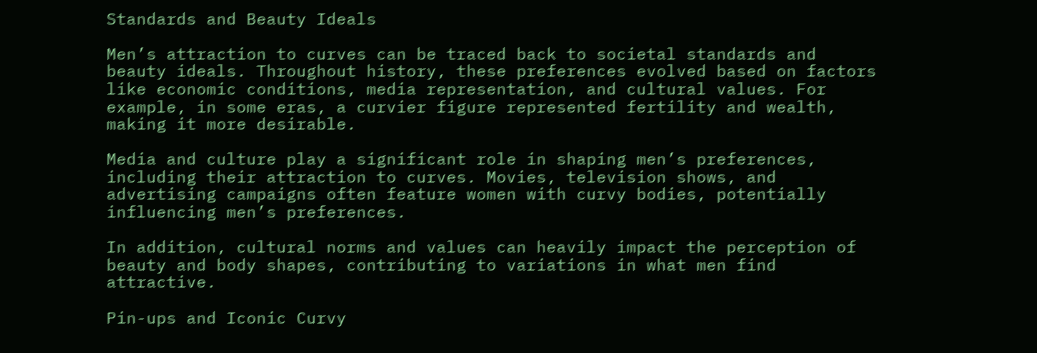Standards and Beauty Ideals

Men’s attraction to curves can be traced back to societal standards and beauty ideals. Throughout history, these preferences evolved based on factors like economic conditions, media representation, and cultural values. For example, in some eras, a curvier figure represented fertility and wealth, making it more desirable.

Media and culture play a significant role in shaping men’s preferences, including their attraction to curves. Movies, television shows, and advertising campaigns often feature women with curvy bodies, potentially influencing men’s preferences.

In addition, cultural norms and values can heavily impact the perception of beauty and body shapes, contributing to variations in what men find attractive.

Pin-ups and Iconic Curvy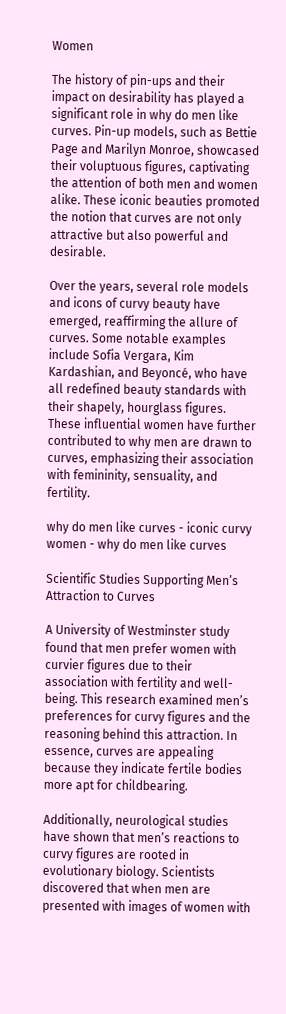Women

The history of pin-ups and their impact on desirability has played a significant role in why do men like curves. Pin-up models, such as Bettie Page and Marilyn Monroe, showcased their voluptuous figures, captivating the attention of both men and women alike. These iconic beauties promoted the notion that curves are not only attractive but also powerful and desirable.

Over the years, several role models and icons of curvy beauty have emerged, reaffirming the allure of curves. Some notable examples include Sofia Vergara, Kim Kardashian, and Beyoncé, who have all redefined beauty standards with their shapely, hourglass figures. These influential women have further contributed to why men are drawn to curves, emphasizing their association with femininity, sensuality, and fertility.

why do men like curves - iconic curvy women - why do men like curves

Scientific Studies Supporting Men’s Attraction to Curves

A University of Westminster study found that men prefer women with curvier figures due to their association with fertility and well-being. This research examined men’s preferences for curvy figures and the reasoning behind this attraction. In essence, curves are appealing because they indicate fertile bodies more apt for childbearing.

Additionally, neurological studies have shown that men’s reactions to curvy figures are rooted in evolutionary biology. Scientists discovered that when men are presented with images of women with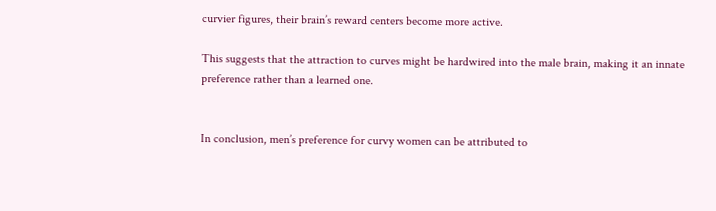curvier figures, their brain’s reward centers become more active.

This suggests that the attraction to curves might be hardwired into the male brain, making it an innate preference rather than a learned one.


In conclusion, men’s preference for curvy women can be attributed to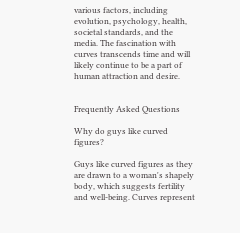various factors, including evolution, psychology, health, societal standards, and the media. The fascination with curves transcends time and will likely continue to be a part of human attraction and desire.


Frequently Asked Questions

Why do guys like curved figures?

Guys like curved figures as they are drawn to a woman's shapely body, which suggests fertility and well-being. Curves represent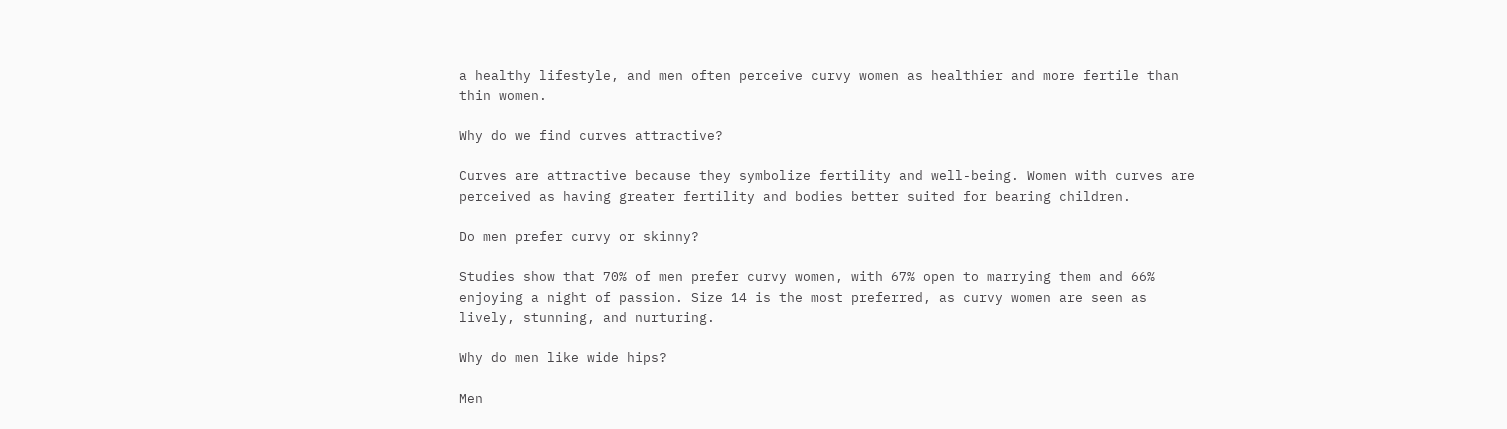a healthy lifestyle, and men often perceive curvy women as healthier and more fertile than thin women.

Why do we find curves attractive?

Curves are attractive because they symbolize fertility and well-being. Women with curves are perceived as having greater fertility and bodies better suited for bearing children.

Do men prefer curvy or skinny?

Studies show that 70% of men prefer curvy women, with 67% open to marrying them and 66% enjoying a night of passion. Size 14 is the most preferred, as curvy women are seen as lively, stunning, and nurturing.

Why do men like wide hips?

Men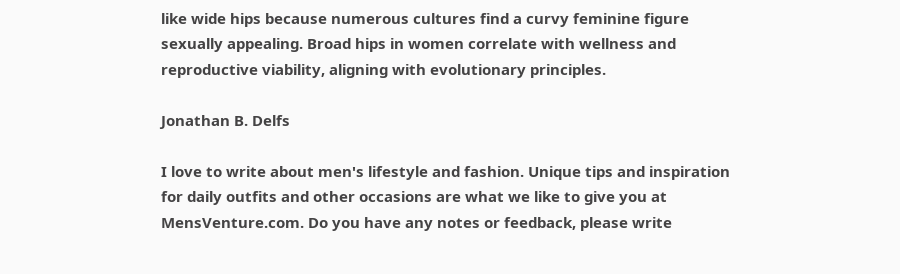like wide hips because numerous cultures find a curvy feminine figure sexually appealing. Broad hips in women correlate with wellness and reproductive viability, aligning with evolutionary principles.

Jonathan B. Delfs

I love to write about men's lifestyle and fashion. Unique tips and inspiration for daily outfits and other occasions are what we like to give you at MensVenture.com. Do you have any notes or feedback, please write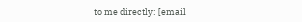to me directly: [email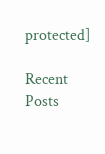protected]

Recent Posts